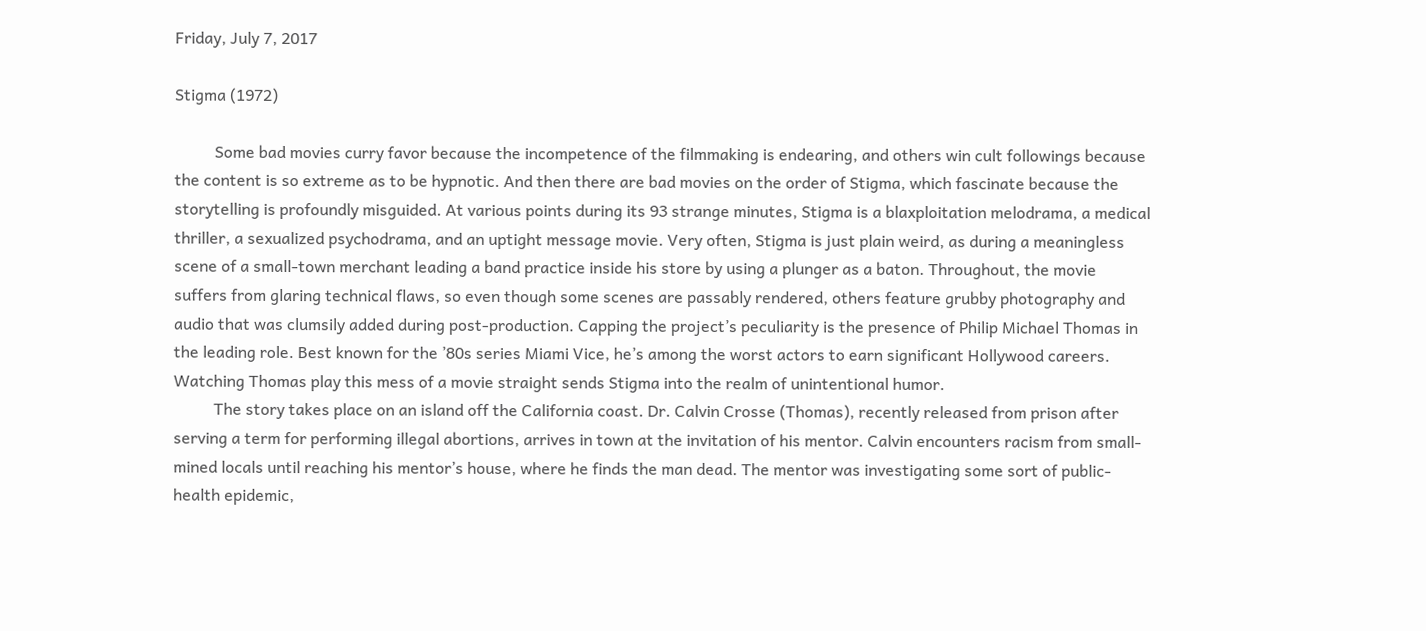Friday, July 7, 2017

Stigma (1972)

          Some bad movies curry favor because the incompetence of the filmmaking is endearing, and others win cult followings because the content is so extreme as to be hypnotic. And then there are bad movies on the order of Stigma, which fascinate because the storytelling is profoundly misguided. At various points during its 93 strange minutes, Stigma is a blaxploitation melodrama, a medical thriller, a sexualized psychodrama, and an uptight message movie. Very often, Stigma is just plain weird, as during a meaningless scene of a small-town merchant leading a band practice inside his store by using a plunger as a baton. Throughout, the movie suffers from glaring technical flaws, so even though some scenes are passably rendered, others feature grubby photography and audio that was clumsily added during post-production. Capping the project’s peculiarity is the presence of Philip Michael Thomas in the leading role. Best known for the ’80s series Miami Vice, he’s among the worst actors to earn significant Hollywood careers. Watching Thomas play this mess of a movie straight sends Stigma into the realm of unintentional humor.
          The story takes place on an island off the California coast. Dr. Calvin Crosse (Thomas), recently released from prison after serving a term for performing illegal abortions, arrives in town at the invitation of his mentor. Calvin encounters racism from small-mined locals until reaching his mentor’s house, where he finds the man dead. The mentor was investigating some sort of public-health epidemic,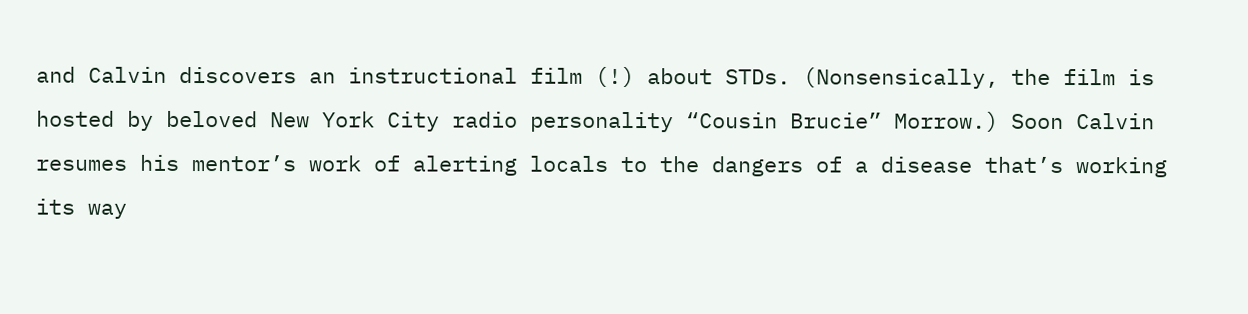and Calvin discovers an instructional film (!) about STDs. (Nonsensically, the film is hosted by beloved New York City radio personality “Cousin Brucie” Morrow.) Soon Calvin resumes his mentor’s work of alerting locals to the dangers of a disease that’s working its way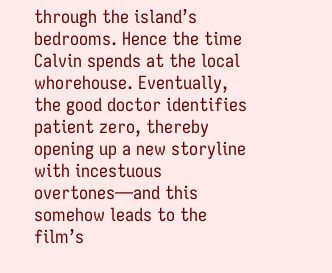through the island’s bedrooms. Hence the time Calvin spends at the local whorehouse. Eventually, the good doctor identifies patient zero, thereby opening up a new storyline with incestuous overtones—and this somehow leads to the film’s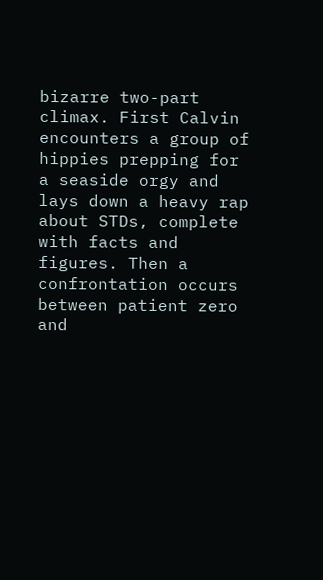bizarre two-part climax. First Calvin encounters a group of hippies prepping for a seaside orgy and lays down a heavy rap about STDs, complete with facts and figures. Then a confrontation occurs between patient zero and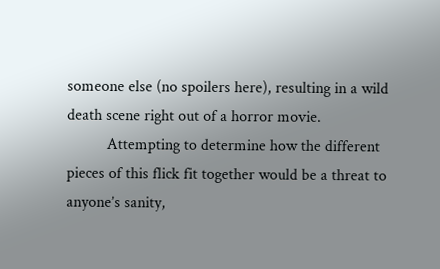someone else (no spoilers here), resulting in a wild death scene right out of a horror movie.
          Attempting to determine how the different pieces of this flick fit together would be a threat to anyone’s sanity,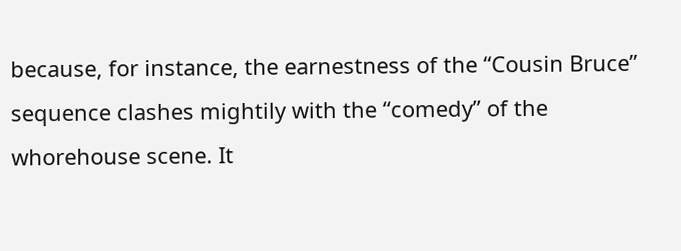because, for instance, the earnestness of the “Cousin Bruce” sequence clashes mightily with the “comedy” of the whorehouse scene. It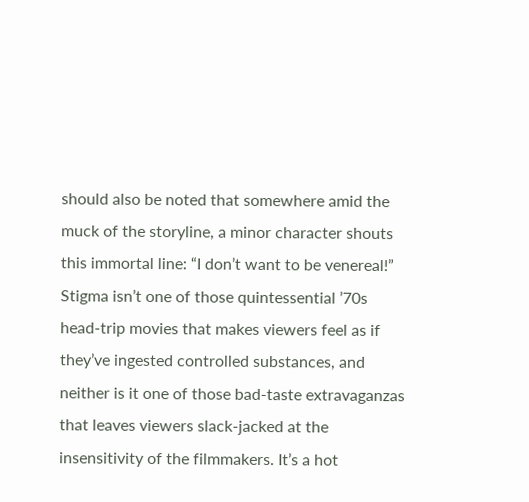should also be noted that somewhere amid the muck of the storyline, a minor character shouts this immortal line: “I don’t want to be venereal!” Stigma isn’t one of those quintessential ’70s head-trip movies that makes viewers feel as if they’ve ingested controlled substances, and neither is it one of those bad-taste extravaganzas that leaves viewers slack-jacked at the insensitivity of the filmmakers. It’s a hot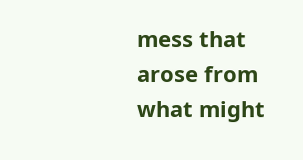mess that arose from what might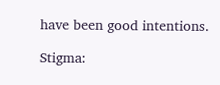have been good intentions.

Stigma: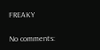FREAKY

No comments: